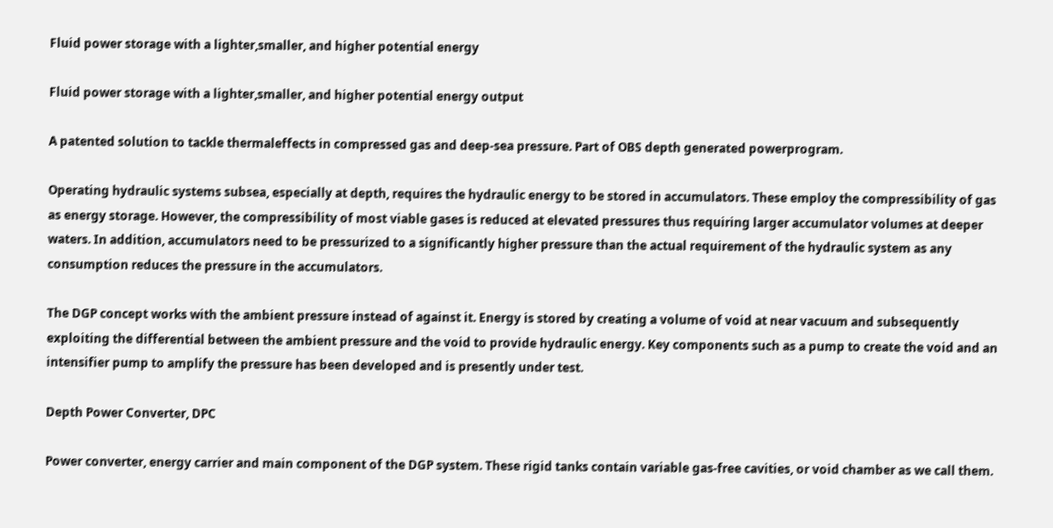Fluid power storage with a lighter,smaller, and higher potential energy

Fluid power storage with a lighter,smaller, and higher potential energy output

A patented solution to tackle thermaleffects in compressed gas and deep-sea pressure. Part of OBS depth generated powerprogram.

Operating hydraulic systems subsea, especially at depth, requires the hydraulic energy to be stored in accumulators. These employ the compressibility of gas as energy storage. However, the compressibility of most viable gases is reduced at elevated pressures thus requiring larger accumulator volumes at deeper waters. In addition, accumulators need to be pressurized to a significantly higher pressure than the actual requirement of the hydraulic system as any consumption reduces the pressure in the accumulators.

The DGP concept works with the ambient pressure instead of against it. Energy is stored by creating a volume of void at near vacuum and subsequently exploiting the differential between the ambient pressure and the void to provide hydraulic energy. Key components such as a pump to create the void and an intensifier pump to amplify the pressure has been developed and is presently under test.

Depth Power Converter, DPC

Power converter, energy carrier and main component of the DGP system. These rigid tanks contain variable gas-free cavities, or void chamber as we call them.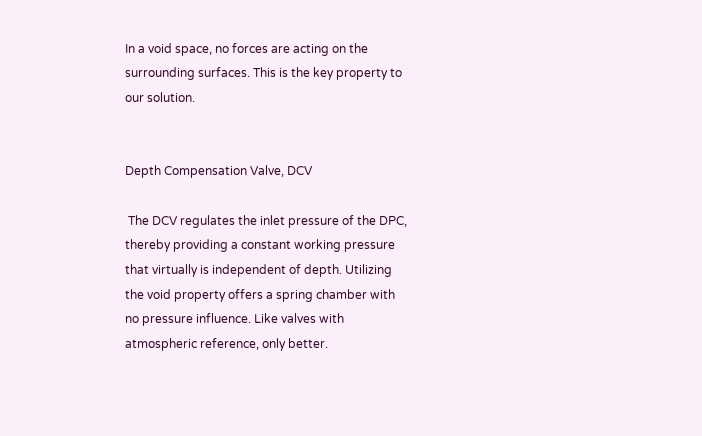In a void space, no forces are acting on the surrounding surfaces. This is the key property to our solution.


Depth Compensation Valve, DCV

 The DCV regulates the inlet pressure of the DPC, thereby providing a constant working pressure that virtually is independent of depth. Utilizing the void property offers a spring chamber with no pressure influence. Like valves with atmospheric reference, only better.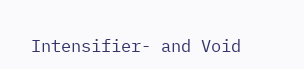Intensifier- and Void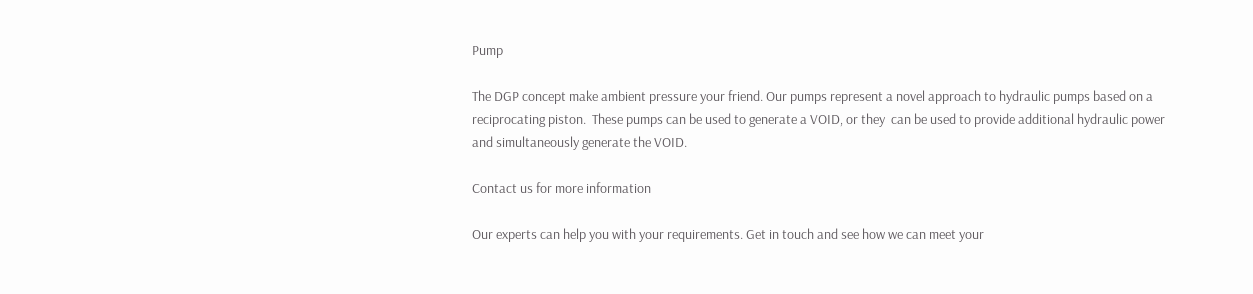Pump

The DGP concept make ambient pressure your friend. Our pumps represent a novel approach to hydraulic pumps based on a reciprocating piston.  These pumps can be used to generate a VOID, or they  can be used to provide additional hydraulic power and simultaneously generate the VOID.

Contact us for more information

Our experts can help you with your requirements. Get in touch and see how we can meet your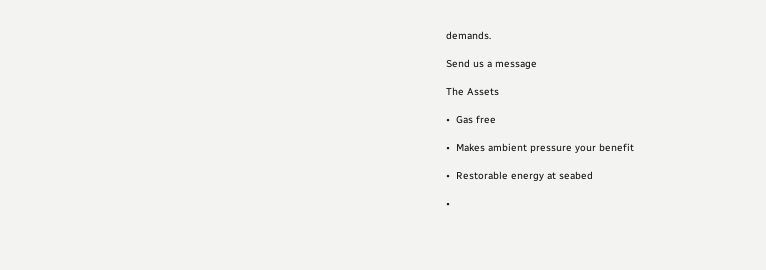demands.

Send us a message

The Assets

•  Gas free

•  Makes ambient pressure your benefit

•  Restorable energy at seabed

•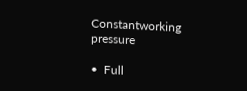Constantworking pressure

•  Full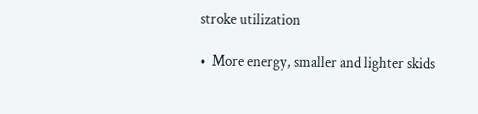stroke utilization

•  More energy, smaller and lighter skids